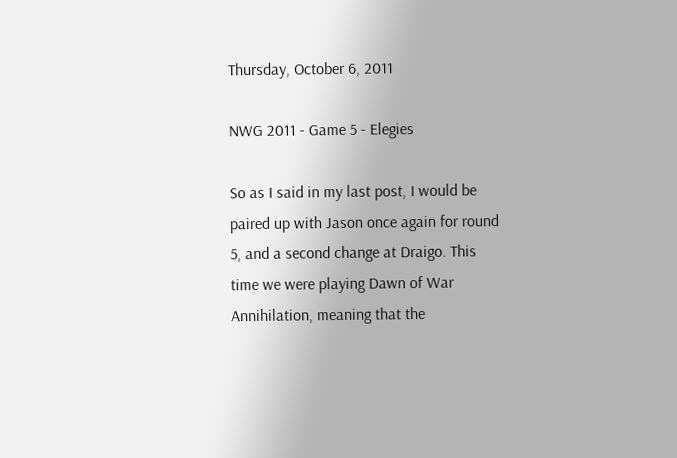Thursday, October 6, 2011

NWG 2011 - Game 5 - Elegies

So as I said in my last post, I would be paired up with Jason once again for round 5, and a second change at Draigo. This time we were playing Dawn of War Annihilation, meaning that the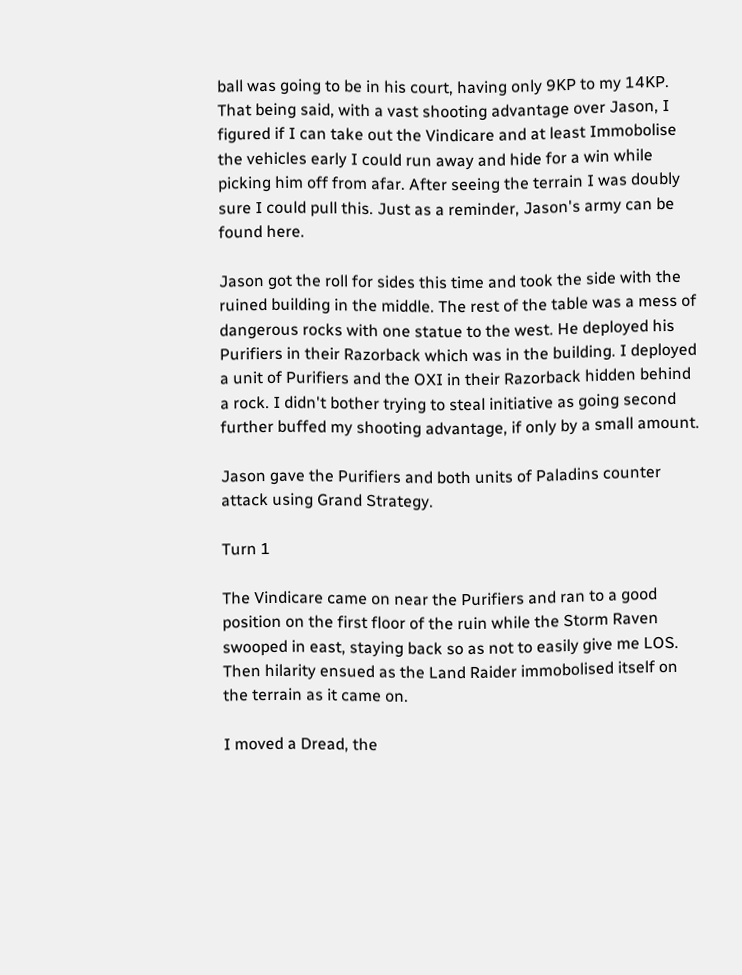ball was going to be in his court, having only 9KP to my 14KP. That being said, with a vast shooting advantage over Jason, I figured if I can take out the Vindicare and at least Immobolise the vehicles early I could run away and hide for a win while picking him off from afar. After seeing the terrain I was doubly sure I could pull this. Just as a reminder, Jason's army can be found here.

Jason got the roll for sides this time and took the side with the ruined building in the middle. The rest of the table was a mess of dangerous rocks with one statue to the west. He deployed his Purifiers in their Razorback which was in the building. I deployed a unit of Purifiers and the OXI in their Razorback hidden behind a rock. I didn't bother trying to steal initiative as going second further buffed my shooting advantage, if only by a small amount.

Jason gave the Purifiers and both units of Paladins counter attack using Grand Strategy.

Turn 1

The Vindicare came on near the Purifiers and ran to a good position on the first floor of the ruin while the Storm Raven swooped in east, staying back so as not to easily give me LOS. Then hilarity ensued as the Land Raider immobolised itself on the terrain as it came on.

I moved a Dread, the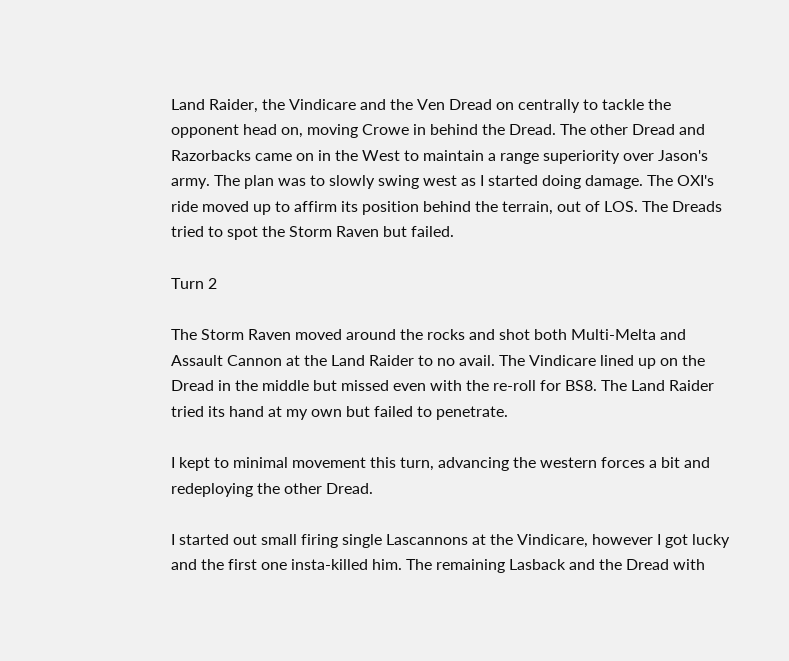Land Raider, the Vindicare and the Ven Dread on centrally to tackle the opponent head on, moving Crowe in behind the Dread. The other Dread and Razorbacks came on in the West to maintain a range superiority over Jason's army. The plan was to slowly swing west as I started doing damage. The OXI's ride moved up to affirm its position behind the terrain, out of LOS. The Dreads tried to spot the Storm Raven but failed.

Turn 2

The Storm Raven moved around the rocks and shot both Multi-Melta and Assault Cannon at the Land Raider to no avail. The Vindicare lined up on the Dread in the middle but missed even with the re-roll for BS8. The Land Raider tried its hand at my own but failed to penetrate.

I kept to minimal movement this turn, advancing the western forces a bit and redeploying the other Dread.

I started out small firing single Lascannons at the Vindicare, however I got lucky and the first one insta-killed him. The remaining Lasback and the Dread with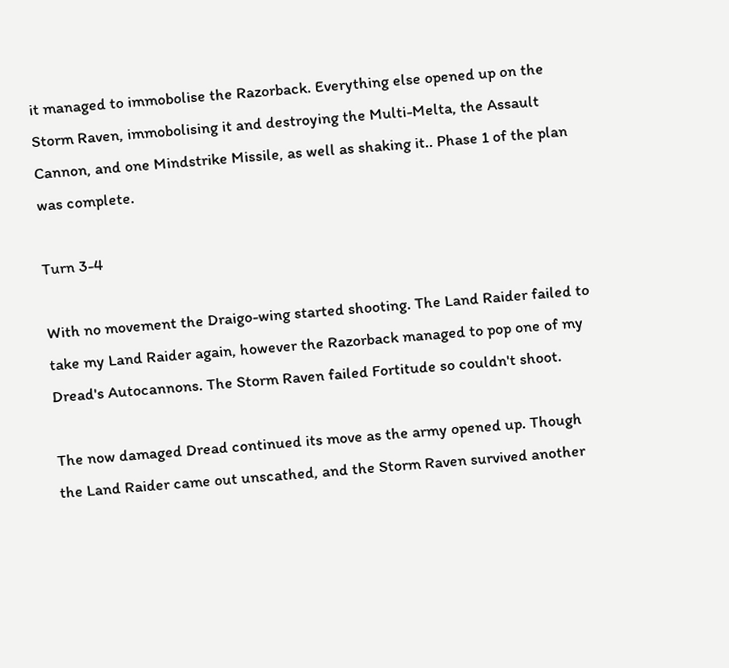it managed to immobolise the Razorback. Everything else opened up on the Storm Raven, immobolising it and destroying the Multi-Melta, the Assault Cannon, and one Mindstrike Missile, as well as shaking it.. Phase 1 of the plan was complete.

Turn 3-4

With no movement the Draigo-wing started shooting. The Land Raider failed to take my Land Raider again, however the Razorback managed to pop one of my Dread's Autocannons. The Storm Raven failed Fortitude so couldn't shoot.

The now damaged Dread continued its move as the army opened up. Though the Land Raider came out unscathed, and the Storm Raven survived another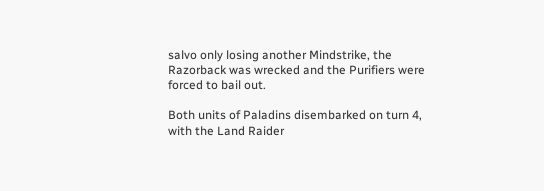salvo only losing another Mindstrike, the Razorback was wrecked and the Purifiers were forced to bail out.

Both units of Paladins disembarked on turn 4, with the Land Raider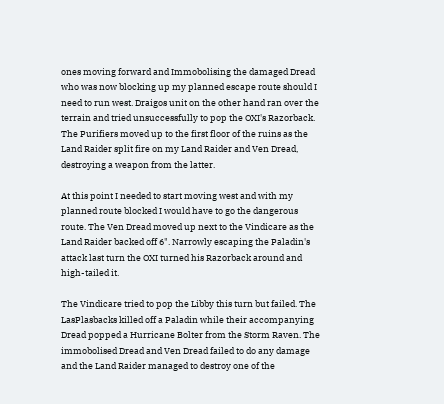ones moving forward and Immobolising the damaged Dread who was now blocking up my planned escape route should I need to run west. Draigos unit on the other hand ran over the terrain and tried unsuccessfully to pop the OXI's Razorback. The Purifiers moved up to the first floor of the ruins as the Land Raider split fire on my Land Raider and Ven Dread, destroying a weapon from the latter.

At this point I needed to start moving west and with my planned route blocked I would have to go the dangerous route. The Ven Dread moved up next to the Vindicare as the Land Raider backed off 6". Narrowly escaping the Paladin's attack last turn the OXI turned his Razorback around and high-tailed it.

The Vindicare tried to pop the Libby this turn but failed. The LasPlasbacks killed off a Paladin while their accompanying Dread popped a Hurricane Bolter from the Storm Raven. The immobolised Dread and Ven Dread failed to do any damage and the Land Raider managed to destroy one of the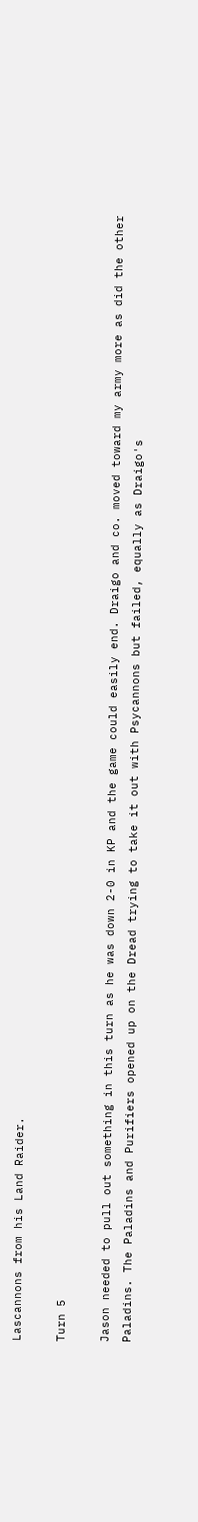Lascannons from his Land Raider.

Turn 5

Jason needed to pull out something in this turn as he was down 2-0 in KP and the game could easily end. Draigo and co. moved toward my army more as did the other Paladins. The Paladins and Purifiers opened up on the Dread trying to take it out with Psycannons but failed, equally as Draigo's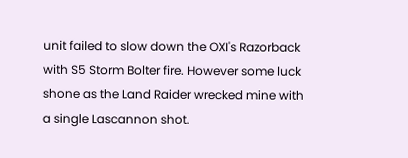unit failed to slow down the OXI's Razorback with S5 Storm Bolter fire. However some luck shone as the Land Raider wrecked mine with a single Lascannon shot.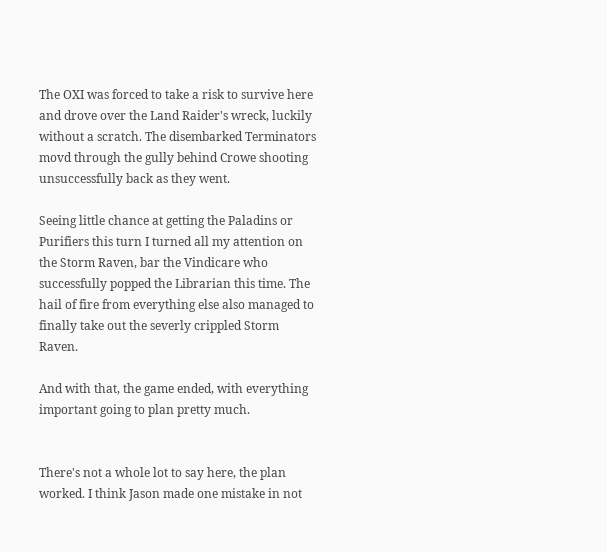The OXI was forced to take a risk to survive here and drove over the Land Raider's wreck, luckily without a scratch. The disembarked Terminators movd through the gully behind Crowe shooting unsuccessfully back as they went.

Seeing little chance at getting the Paladins or Purifiers this turn I turned all my attention on the Storm Raven, bar the Vindicare who successfully popped the Librarian this time. The hail of fire from everything else also managed to finally take out the severly crippled Storm Raven.

And with that, the game ended, with everything important going to plan pretty much.


There's not a whole lot to say here, the plan worked. I think Jason made one mistake in not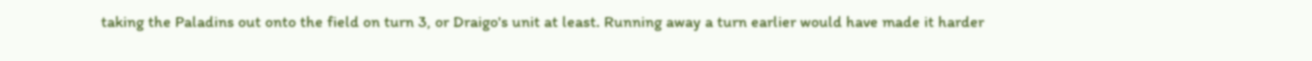taking the Paladins out onto the field on turn 3, or Draigo's unit at least. Running away a turn earlier would have made it harder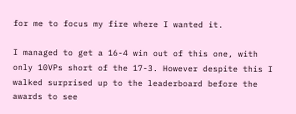for me to focus my fire where I wanted it.

I managed to get a 16-4 win out of this one, with only 10VPs short of the 17-3. However despite this I walked surprised up to the leaderboard before the awards to see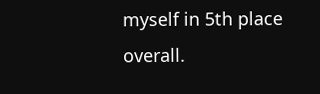myself in 5th place overall.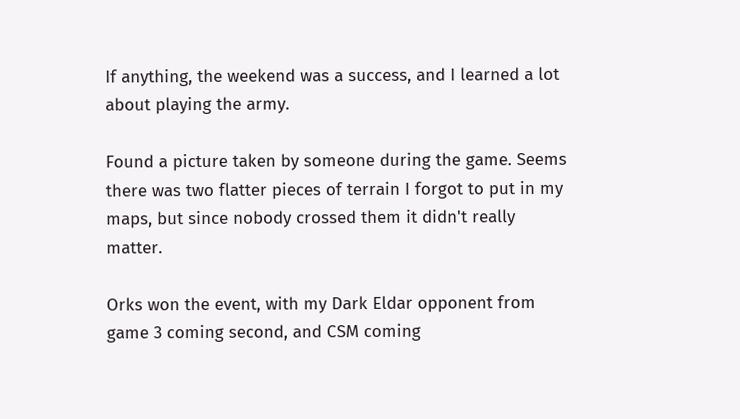If anything, the weekend was a success, and I learned a lot about playing the army.

Found a picture taken by someone during the game. Seems there was two flatter pieces of terrain I forgot to put in my maps, but since nobody crossed them it didn't really matter.

Orks won the event, with my Dark Eldar opponent from game 3 coming second, and CSM coming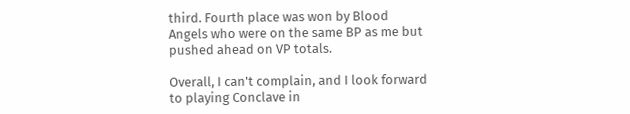third. Fourth place was won by Blood Angels who were on the same BP as me but pushed ahead on VP totals.

Overall, I can't complain, and I look forward to playing Conclave in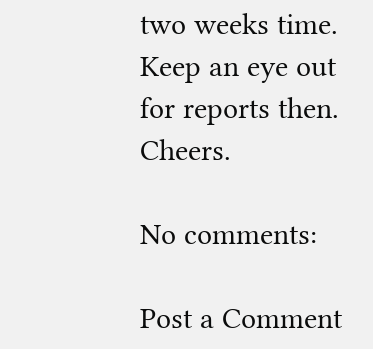two weeks time. Keep an eye out for reports then. Cheers.

No comments:

Post a Comment